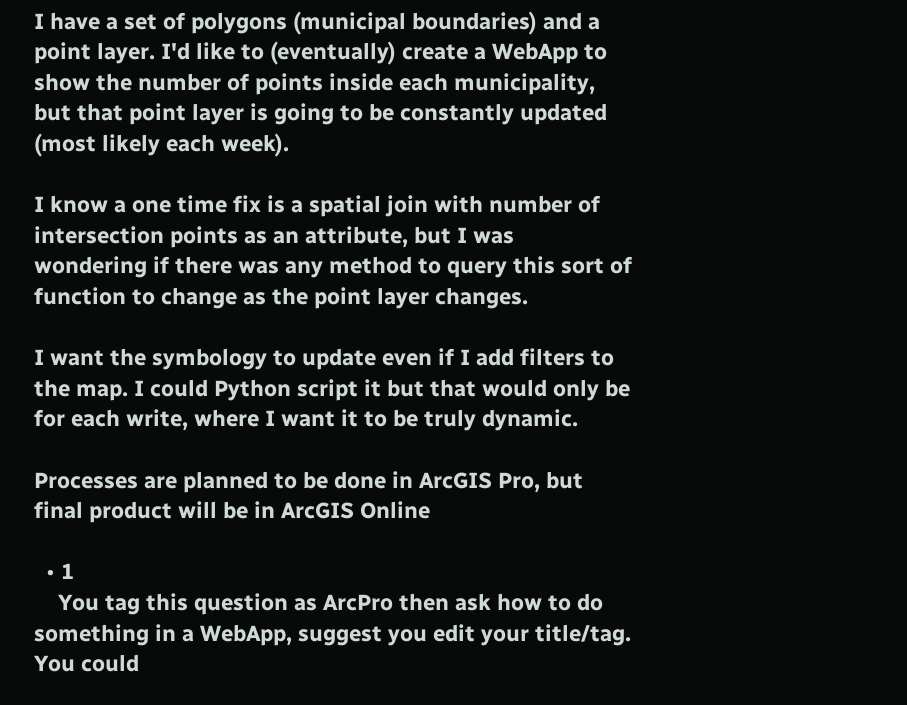I have a set of polygons (municipal boundaries) and a point layer. I'd like to (eventually) create a WebApp to show the number of points inside each municipality, but that point layer is going to be constantly updated (most likely each week).

I know a one time fix is a spatial join with number of intersection points as an attribute, but I was wondering if there was any method to query this sort of function to change as the point layer changes.

I want the symbology to update even if I add filters to the map. I could Python script it but that would only be for each write, where I want it to be truly dynamic.

Processes are planned to be done in ArcGIS Pro, but final product will be in ArcGIS Online

  • 1
    You tag this question as ArcPro then ask how to do something in a WebApp, suggest you edit your title/tag. You could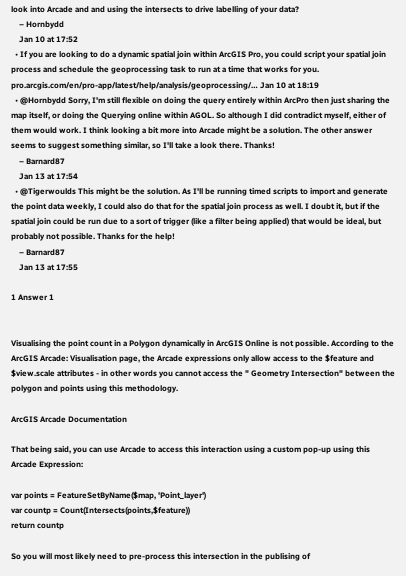look into Arcade and and using the intersects to drive labelling of your data?
    – Hornbydd
    Jan 10 at 17:52
  • If you are looking to do a dynamic spatial join within ArcGIS Pro, you could script your spatial join process and schedule the geoprocessing task to run at a time that works for you. pro.arcgis.com/en/pro-app/latest/help/analysis/geoprocessing/… Jan 10 at 18:19
  • @Hornbydd Sorry, I'm still flexible on doing the query entirely within ArcPro then just sharing the map itself, or doing the Querying online within AGOL. So although I did contradict myself, either of them would work. I think looking a bit more into Arcade might be a solution. The other answer seems to suggest something similar, so I'll take a look there. Thanks!
    – Barnard87
    Jan 13 at 17:54
  • @Tigerwoulds This might be the solution. As I'll be running timed scripts to import and generate the point data weekly, I could also do that for the spatial join process as well. I doubt it, but if the spatial join could be run due to a sort of trigger (like a filter being applied) that would be ideal, but probably not possible. Thanks for the help!
    – Barnard87
    Jan 13 at 17:55

1 Answer 1


Visualising the point count in a Polygon dynamically in ArcGIS Online is not possible. According to the ArcGIS Arcade: Visualisation page, the Arcade expressions only allow access to the $feature and $view.scale attributes - in other words you cannot access the " Geometry Intersection" between the polygon and points using this methodology.

ArcGIS Arcade Documentation

That being said, you can use Arcade to access this interaction using a custom pop-up using this Arcade Expression:

var points = FeatureSetByName($map, 'Point_layer')
var countp = Count(Intersects(points,$feature))
return countp

So you will most likely need to pre-process this intersection in the publising of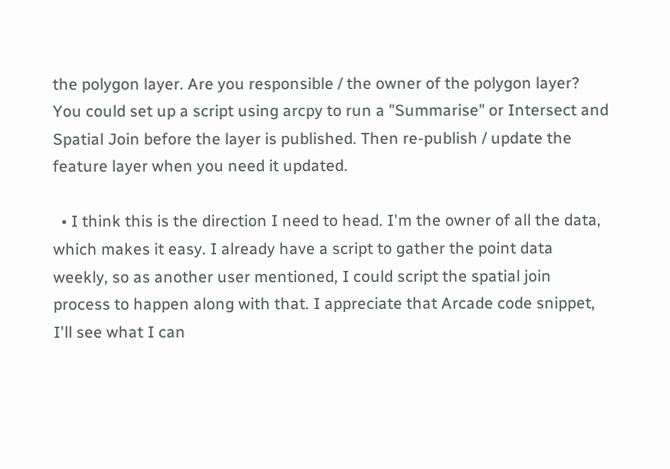the polygon layer. Are you responsible / the owner of the polygon layer? You could set up a script using arcpy to run a "Summarise" or Intersect and Spatial Join before the layer is published. Then re-publish / update the feature layer when you need it updated.

  • I think this is the direction I need to head. I'm the owner of all the data, which makes it easy. I already have a script to gather the point data weekly, so as another user mentioned, I could script the spatial join process to happen along with that. I appreciate that Arcade code snippet, I'll see what I can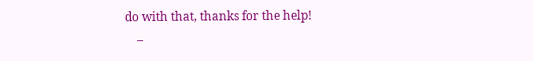do with that, thanks for the help!
    –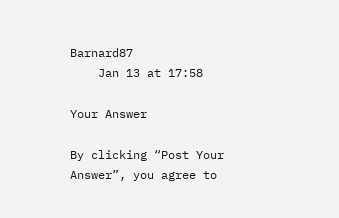Barnard87
    Jan 13 at 17:58

Your Answer

By clicking “Post Your Answer”, you agree to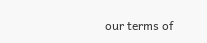our terms of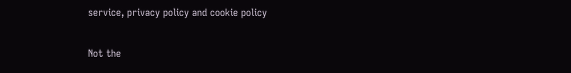service, privacy policy and cookie policy

Not the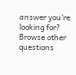answer you're looking for? Browse other questions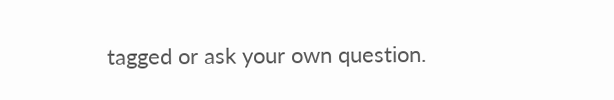tagged or ask your own question.